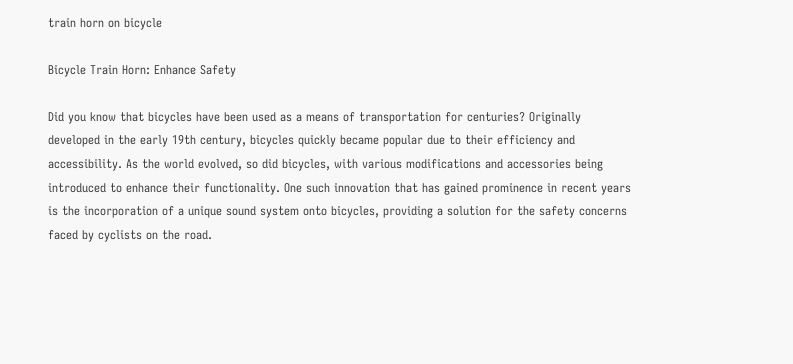train horn on bicycle

Bicycle Train Horn: Enhance Safety

Did you know that bicycles have been used as a means of transportation for centuries? Originally developed in the early 19th century, bicycles quickly became popular due to their efficiency and accessibility. As the world evolved, so did bicycles, with various modifications and accessories being introduced to enhance their functionality. One such innovation that has gained prominence in recent years is the incorporation of a unique sound system onto bicycles, providing a solution for the safety concerns faced by cyclists on the road.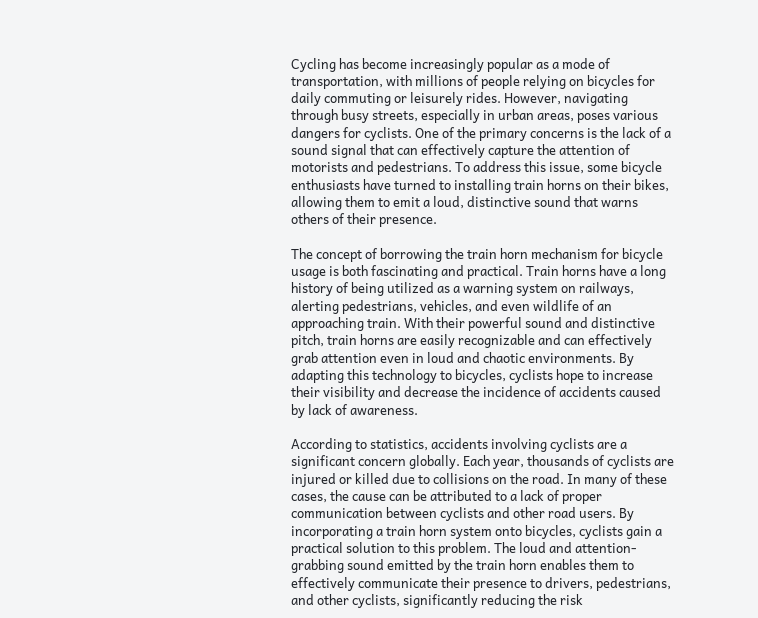Cycling has become increasingly popular as a mode of transportation, with millions of people relying on bicycles for daily commuting or leisurely rides. However, navigating through busy streets, especially in urban areas, poses various dangers for cyclists. One of the primary concerns is the lack of a sound signal that can effectively capture the attention of motorists and pedestrians. To address this issue, some bicycle enthusiasts have turned to installing train horns on their bikes, allowing them to emit a loud, distinctive sound that warns others of their presence.

The concept of borrowing the train horn mechanism for bicycle usage is both fascinating and practical. Train horns have a long history of being utilized as a warning system on railways, alerting pedestrians, vehicles, and even wildlife of an approaching train. With their powerful sound and distinctive pitch, train horns are easily recognizable and can effectively grab attention even in loud and chaotic environments. By adapting this technology to bicycles, cyclists hope to increase their visibility and decrease the incidence of accidents caused by lack of awareness.

According to statistics, accidents involving cyclists are a significant concern globally. Each year, thousands of cyclists are injured or killed due to collisions on the road. In many of these cases, the cause can be attributed to a lack of proper communication between cyclists and other road users. By incorporating a train horn system onto bicycles, cyclists gain a practical solution to this problem. The loud and attention-grabbing sound emitted by the train horn enables them to effectively communicate their presence to drivers, pedestrians, and other cyclists, significantly reducing the risk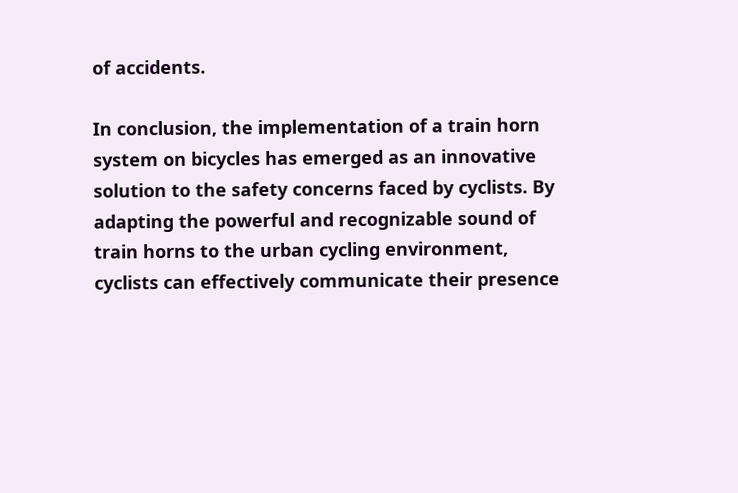of accidents.

In conclusion, the implementation of a train horn system on bicycles has emerged as an innovative solution to the safety concerns faced by cyclists. By adapting the powerful and recognizable sound of train horns to the urban cycling environment, cyclists can effectively communicate their presence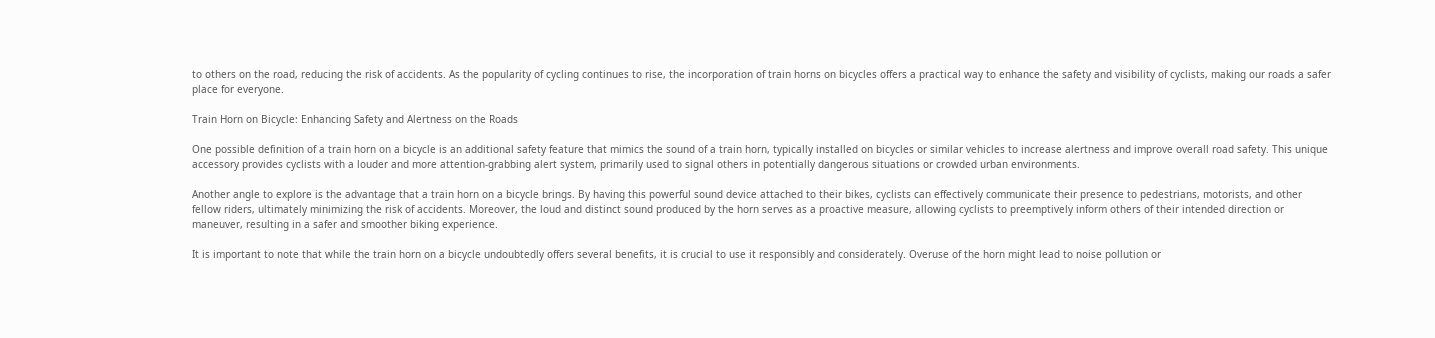to others on the road, reducing the risk of accidents. As the popularity of cycling continues to rise, the incorporation of train horns on bicycles offers a practical way to enhance the safety and visibility of cyclists, making our roads a safer place for everyone.

Train Horn on Bicycle: Enhancing Safety and Alertness on the Roads

One possible definition of a train horn on a bicycle is an additional safety feature that mimics the sound of a train horn, typically installed on bicycles or similar vehicles to increase alertness and improve overall road safety. This unique accessory provides cyclists with a louder and more attention-grabbing alert system, primarily used to signal others in potentially dangerous situations or crowded urban environments.

Another angle to explore is the advantage that a train horn on a bicycle brings. By having this powerful sound device attached to their bikes, cyclists can effectively communicate their presence to pedestrians, motorists, and other fellow riders, ultimately minimizing the risk of accidents. Moreover, the loud and distinct sound produced by the horn serves as a proactive measure, allowing cyclists to preemptively inform others of their intended direction or maneuver, resulting in a safer and smoother biking experience.

It is important to note that while the train horn on a bicycle undoubtedly offers several benefits, it is crucial to use it responsibly and considerately. Overuse of the horn might lead to noise pollution or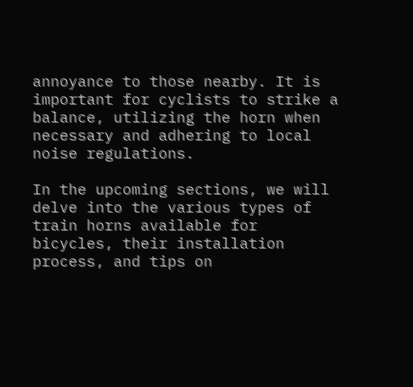annoyance to those nearby. It is important for cyclists to strike a balance, utilizing the horn when necessary and adhering to local noise regulations.

In the upcoming sections, we will delve into the various types of train horns available for bicycles, their installation process, and tips on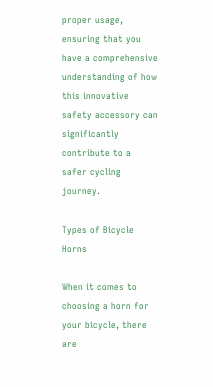proper usage, ensuring that you have a comprehensive understanding of how this innovative safety accessory can significantly contribute to a safer cycling journey.

Types of Bicycle Horns

When it comes to choosing a horn for your bicycle, there are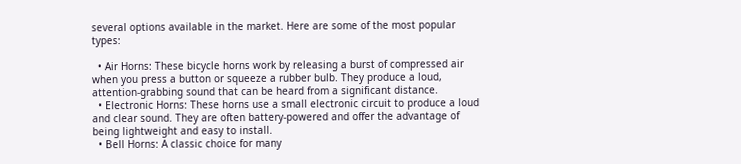several options available in the market. Here are some of the most popular types:

  • Air Horns: These bicycle horns work by releasing a burst of compressed air when you press a button or squeeze a rubber bulb. They produce a loud, attention-grabbing sound that can be heard from a significant distance.
  • Electronic Horns: These horns use a small electronic circuit to produce a loud and clear sound. They are often battery-powered and offer the advantage of being lightweight and easy to install.
  • Bell Horns: A classic choice for many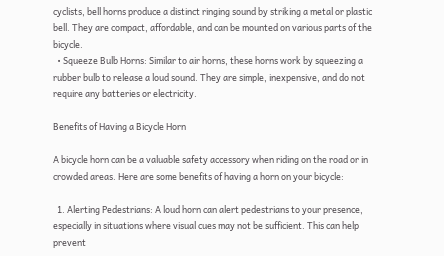cyclists, bell horns produce a distinct ringing sound by striking a metal or plastic bell. They are compact, affordable, and can be mounted on various parts of the bicycle.
  • Squeeze Bulb Horns: Similar to air horns, these horns work by squeezing a rubber bulb to release a loud sound. They are simple, inexpensive, and do not require any batteries or electricity.

Benefits of Having a Bicycle Horn

A bicycle horn can be a valuable safety accessory when riding on the road or in crowded areas. Here are some benefits of having a horn on your bicycle:

  1. Alerting Pedestrians: A loud horn can alert pedestrians to your presence, especially in situations where visual cues may not be sufficient. This can help prevent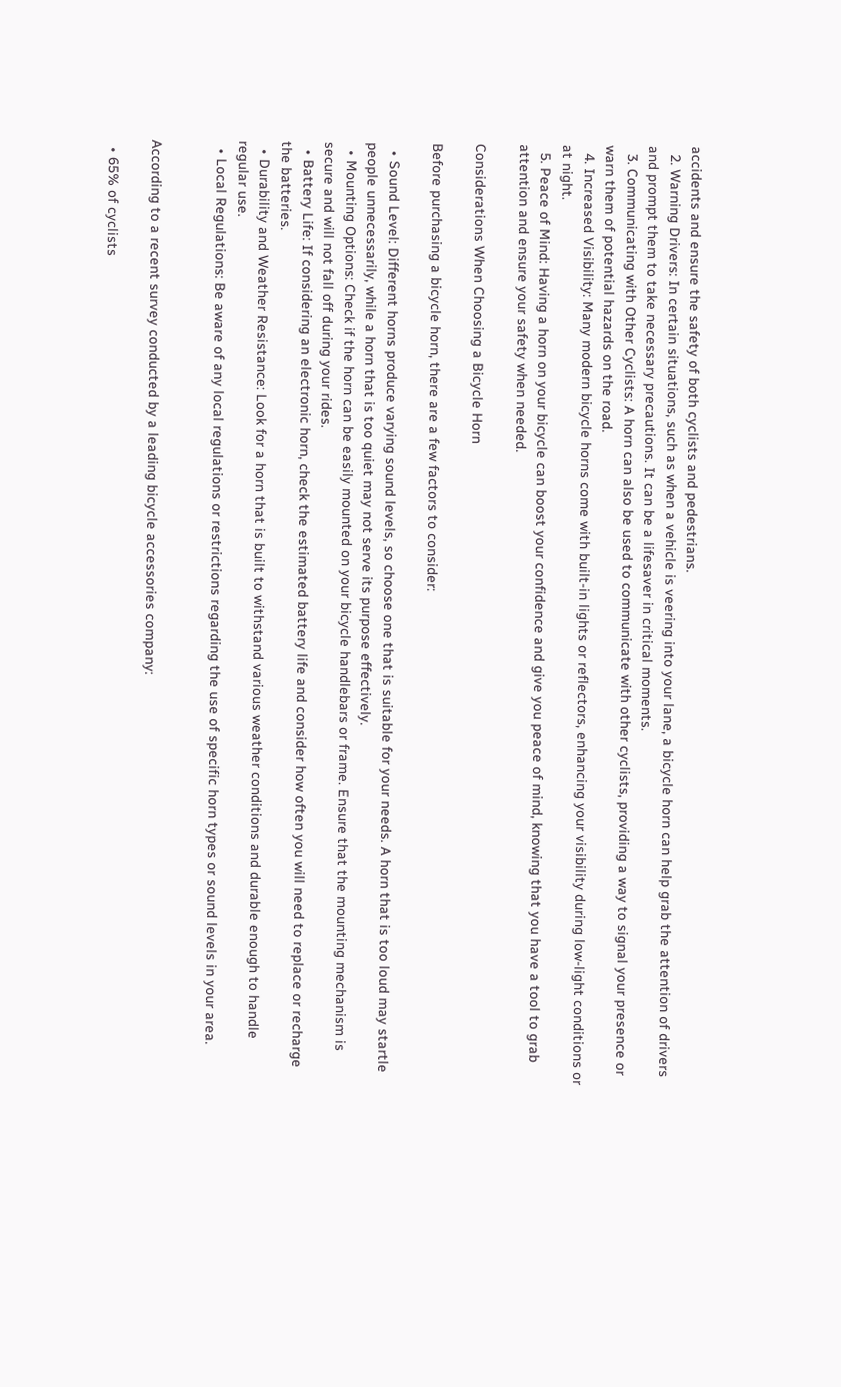accidents and ensure the safety of both cyclists and pedestrians.
  2. Warning Drivers: In certain situations, such as when a vehicle is veering into your lane, a bicycle horn can help grab the attention of drivers and prompt them to take necessary precautions. It can be a lifesaver in critical moments.
  3. Communicating with Other Cyclists: A horn can also be used to communicate with other cyclists, providing a way to signal your presence or warn them of potential hazards on the road.
  4. Increased Visibility: Many modern bicycle horns come with built-in lights or reflectors, enhancing your visibility during low-light conditions or at night.
  5. Peace of Mind: Having a horn on your bicycle can boost your confidence and give you peace of mind, knowing that you have a tool to grab attention and ensure your safety when needed.

Considerations When Choosing a Bicycle Horn

Before purchasing a bicycle horn, there are a few factors to consider:

  • Sound Level: Different horns produce varying sound levels, so choose one that is suitable for your needs. A horn that is too loud may startle people unnecessarily, while a horn that is too quiet may not serve its purpose effectively.
  • Mounting Options: Check if the horn can be easily mounted on your bicycle handlebars or frame. Ensure that the mounting mechanism is secure and will not fall off during your rides.
  • Battery Life: If considering an electronic horn, check the estimated battery life and consider how often you will need to replace or recharge the batteries.
  • Durability and Weather Resistance: Look for a horn that is built to withstand various weather conditions and durable enough to handle regular use.
  • Local Regulations: Be aware of any local regulations or restrictions regarding the use of specific horn types or sound levels in your area.


According to a recent survey conducted by a leading bicycle accessories company:

  • 65% of cyclists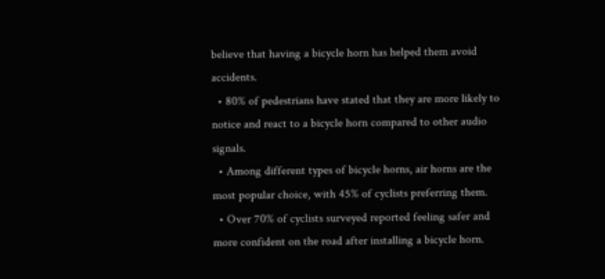believe that having a bicycle horn has helped them avoid accidents.
  • 80% of pedestrians have stated that they are more likely to notice and react to a bicycle horn compared to other audio signals.
  • Among different types of bicycle horns, air horns are the most popular choice, with 45% of cyclists preferring them.
  • Over 70% of cyclists surveyed reported feeling safer and more confident on the road after installing a bicycle horn.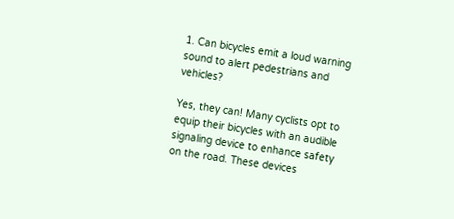1. Can bicycles emit a loud warning sound to alert pedestrians and vehicles?

Yes, they can! Many cyclists opt to equip their bicycles with an audible signaling device to enhance safety on the road. These devices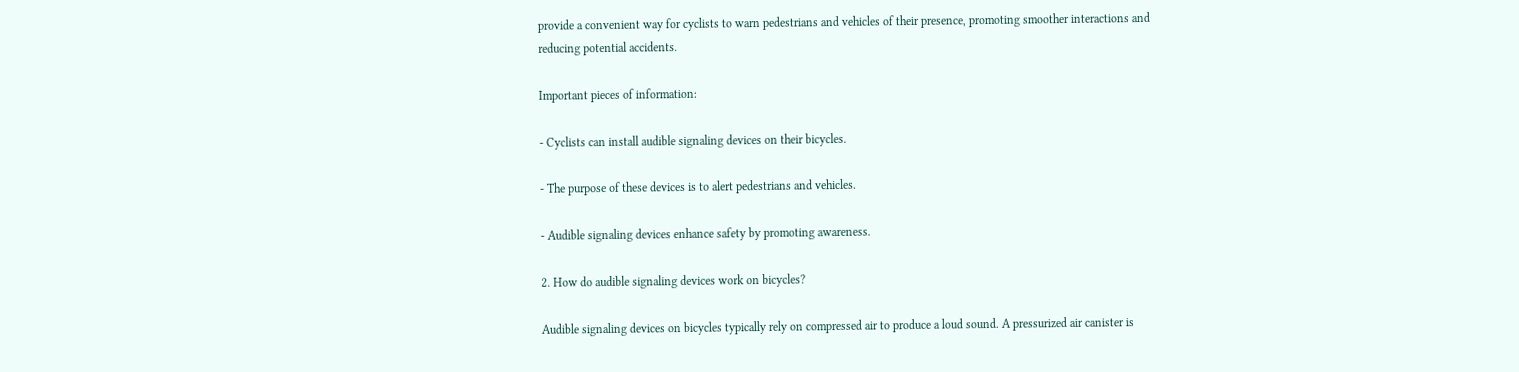provide a convenient way for cyclists to warn pedestrians and vehicles of their presence, promoting smoother interactions and reducing potential accidents.

Important pieces of information:

- Cyclists can install audible signaling devices on their bicycles.

- The purpose of these devices is to alert pedestrians and vehicles.

- Audible signaling devices enhance safety by promoting awareness.

2. How do audible signaling devices work on bicycles?

Audible signaling devices on bicycles typically rely on compressed air to produce a loud sound. A pressurized air canister is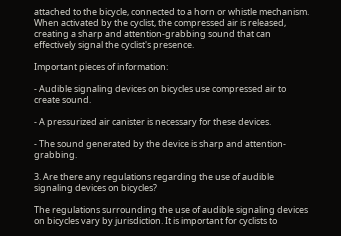attached to the bicycle, connected to a horn or whistle mechanism. When activated by the cyclist, the compressed air is released, creating a sharp and attention-grabbing sound that can effectively signal the cyclist's presence.

Important pieces of information:

- Audible signaling devices on bicycles use compressed air to create sound.

- A pressurized air canister is necessary for these devices.

- The sound generated by the device is sharp and attention-grabbing.

3. Are there any regulations regarding the use of audible signaling devices on bicycles?

The regulations surrounding the use of audible signaling devices on bicycles vary by jurisdiction. It is important for cyclists to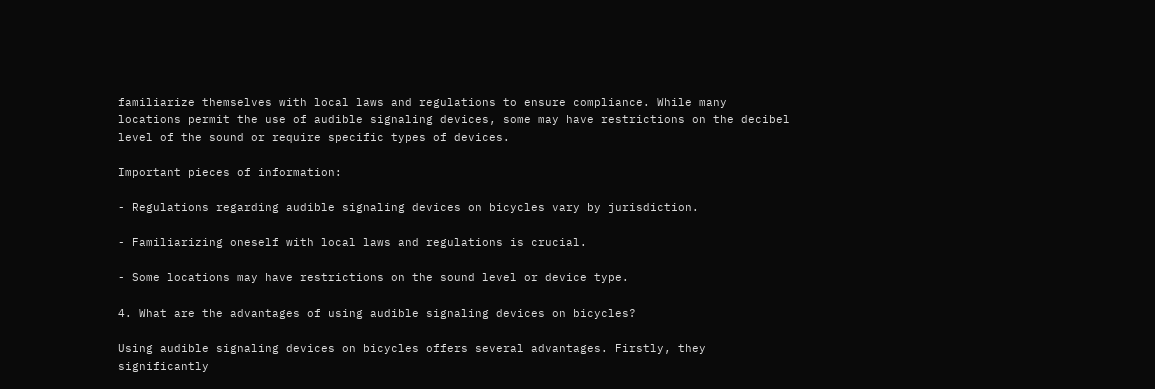familiarize themselves with local laws and regulations to ensure compliance. While many locations permit the use of audible signaling devices, some may have restrictions on the decibel level of the sound or require specific types of devices.

Important pieces of information:

- Regulations regarding audible signaling devices on bicycles vary by jurisdiction.

- Familiarizing oneself with local laws and regulations is crucial.

- Some locations may have restrictions on the sound level or device type.

4. What are the advantages of using audible signaling devices on bicycles?

Using audible signaling devices on bicycles offers several advantages. Firstly, they significantly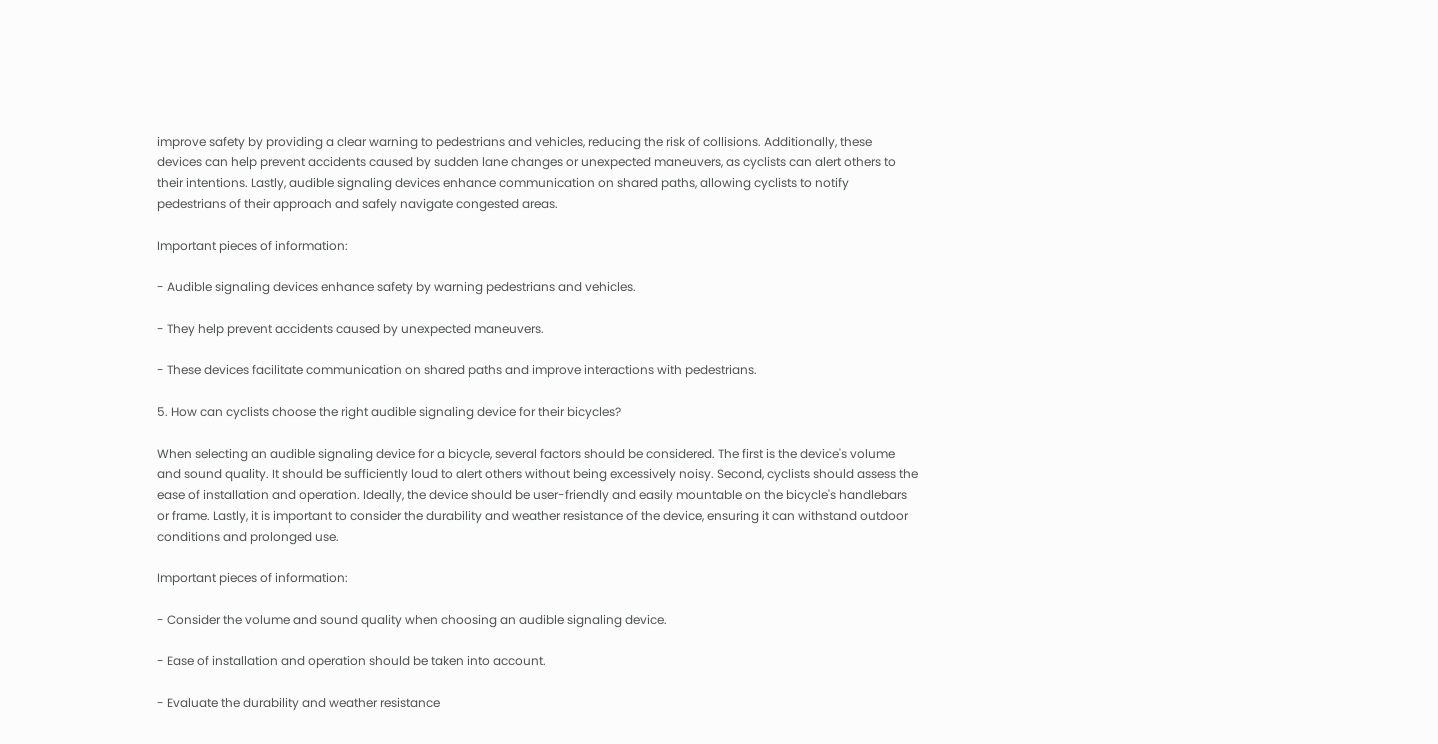improve safety by providing a clear warning to pedestrians and vehicles, reducing the risk of collisions. Additionally, these devices can help prevent accidents caused by sudden lane changes or unexpected maneuvers, as cyclists can alert others to their intentions. Lastly, audible signaling devices enhance communication on shared paths, allowing cyclists to notify pedestrians of their approach and safely navigate congested areas.

Important pieces of information:

- Audible signaling devices enhance safety by warning pedestrians and vehicles.

- They help prevent accidents caused by unexpected maneuvers.

- These devices facilitate communication on shared paths and improve interactions with pedestrians.

5. How can cyclists choose the right audible signaling device for their bicycles?

When selecting an audible signaling device for a bicycle, several factors should be considered. The first is the device's volume and sound quality. It should be sufficiently loud to alert others without being excessively noisy. Second, cyclists should assess the ease of installation and operation. Ideally, the device should be user-friendly and easily mountable on the bicycle's handlebars or frame. Lastly, it is important to consider the durability and weather resistance of the device, ensuring it can withstand outdoor conditions and prolonged use.

Important pieces of information:

- Consider the volume and sound quality when choosing an audible signaling device.

- Ease of installation and operation should be taken into account.

- Evaluate the durability and weather resistance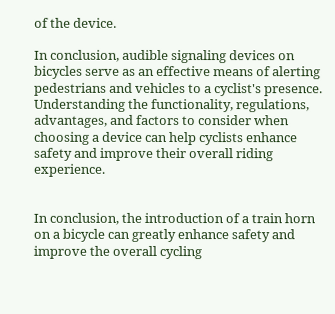of the device.

In conclusion, audible signaling devices on bicycles serve as an effective means of alerting pedestrians and vehicles to a cyclist's presence. Understanding the functionality, regulations, advantages, and factors to consider when choosing a device can help cyclists enhance safety and improve their overall riding experience.


In conclusion, the introduction of a train horn on a bicycle can greatly enhance safety and improve the overall cycling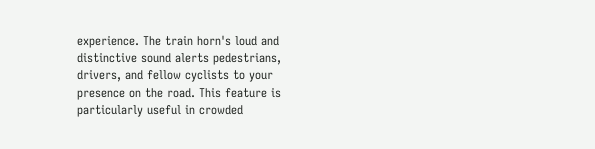experience. The train horn's loud and distinctive sound alerts pedestrians, drivers, and fellow cyclists to your presence on the road. This feature is particularly useful in crowded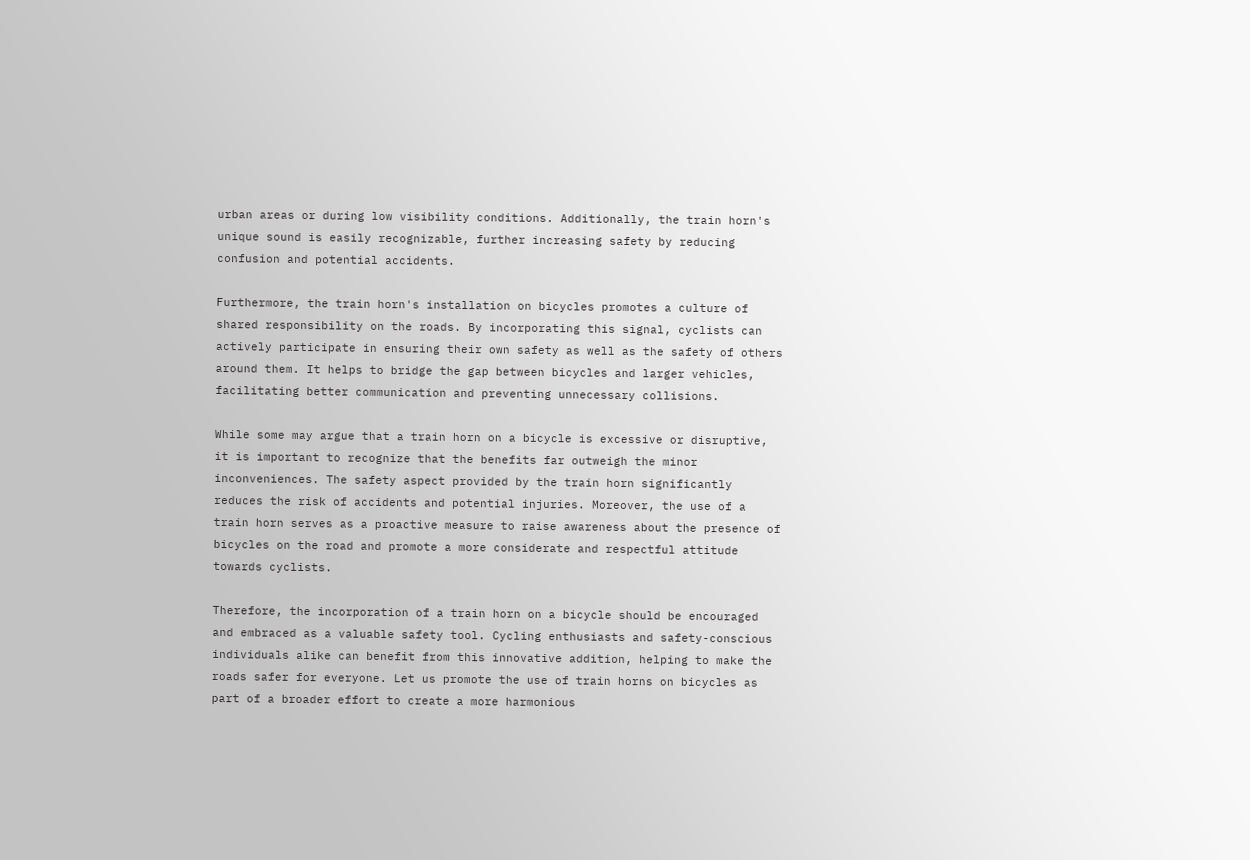urban areas or during low visibility conditions. Additionally, the train horn's unique sound is easily recognizable, further increasing safety by reducing confusion and potential accidents.

Furthermore, the train horn's installation on bicycles promotes a culture of shared responsibility on the roads. By incorporating this signal, cyclists can actively participate in ensuring their own safety as well as the safety of others around them. It helps to bridge the gap between bicycles and larger vehicles, facilitating better communication and preventing unnecessary collisions.

While some may argue that a train horn on a bicycle is excessive or disruptive, it is important to recognize that the benefits far outweigh the minor inconveniences. The safety aspect provided by the train horn significantly reduces the risk of accidents and potential injuries. Moreover, the use of a train horn serves as a proactive measure to raise awareness about the presence of bicycles on the road and promote a more considerate and respectful attitude towards cyclists.

Therefore, the incorporation of a train horn on a bicycle should be encouraged and embraced as a valuable safety tool. Cycling enthusiasts and safety-conscious individuals alike can benefit from this innovative addition, helping to make the roads safer for everyone. Let us promote the use of train horns on bicycles as part of a broader effort to create a more harmonious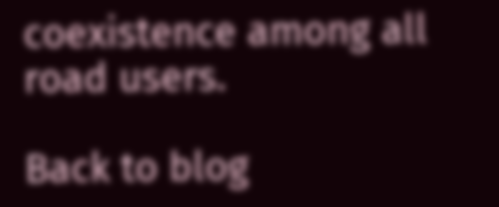coexistence among all road users.

Back to blog